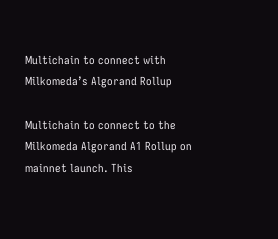Multichain to connect with Milkomeda’s Algorand Rollup

Multichain to connect to the Milkomeda Algorand A1 Rollup on mainnet launch. This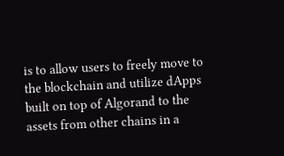is to allow users to freely move to the blockchain and utilize dApps built on top of Algorand to the assets from other chains in a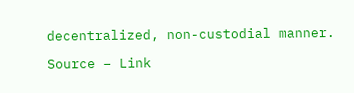decentralized, non-custodial manner.

Source – Link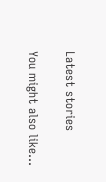Latest stories

You might also like...